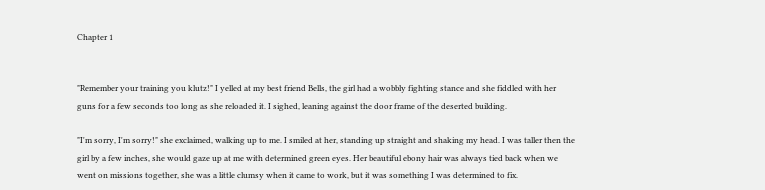Chapter 1


"Remember your training you klutz!" I yelled at my best friend Bells, the girl had a wobbly fighting stance and she fiddled with her guns for a few seconds too long as she reloaded it. I sighed, leaning against the door frame of the deserted building.

"I'm sorry, I'm sorry!" she exclaimed, walking up to me. I smiled at her, standing up straight and shaking my head. I was taller then the girl by a few inches, she would gaze up at me with determined green eyes. Her beautiful ebony hair was always tied back when we went on missions together, she was a little clumsy when it came to work, but it was something I was determined to fix.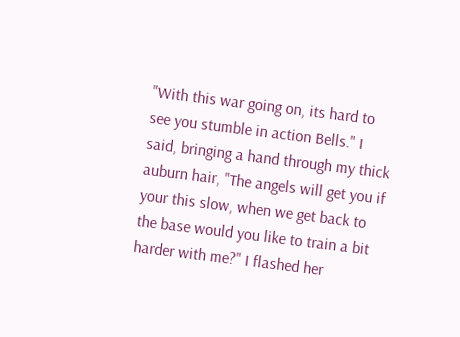"With this war going on, its hard to see you stumble in action Bells." I said, bringing a hand through my thick auburn hair, "The angels will get you if your this slow, when we get back to the base would you like to train a bit harder with me?" I flashed her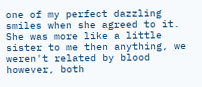one of my perfect dazzling smiles when she agreed to it. She was more like a little sister to me then anything, we weren't related by blood however, both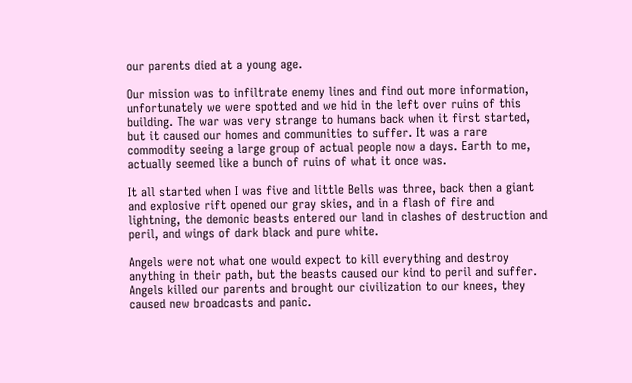our parents died at a young age.

Our mission was to infiltrate enemy lines and find out more information, unfortunately we were spotted and we hid in the left over ruins of this building. The war was very strange to humans back when it first started, but it caused our homes and communities to suffer. It was a rare commodity seeing a large group of actual people now a days. Earth to me, actually seemed like a bunch of ruins of what it once was.

It all started when I was five and little Bells was three, back then a giant and explosive rift opened our gray skies, and in a flash of fire and lightning, the demonic beasts entered our land in clashes of destruction and peril, and wings of dark black and pure white.

Angels were not what one would expect to kill everything and destroy anything in their path, but the beasts caused our kind to peril and suffer. Angels killed our parents and brought our civilization to our knees, they caused new broadcasts and panic.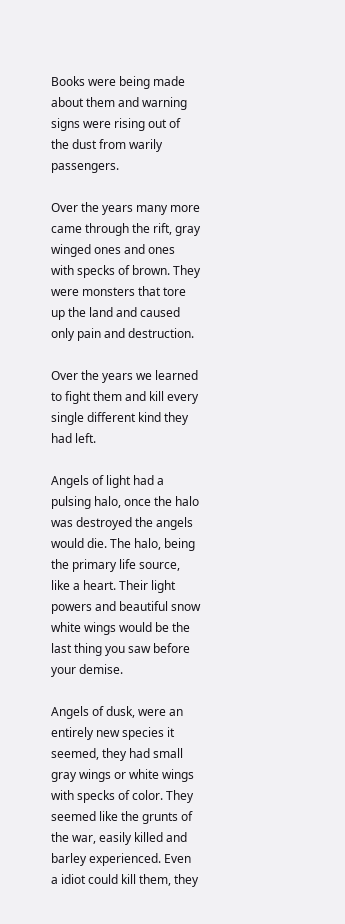Books were being made about them and warning signs were rising out of the dust from warily passengers.

Over the years many more came through the rift, gray winged ones and ones with specks of brown. They were monsters that tore up the land and caused only pain and destruction.

Over the years we learned to fight them and kill every single different kind they had left.

Angels of light had a pulsing halo, once the halo was destroyed the angels would die. The halo, being the primary life source, like a heart. Their light powers and beautiful snow white wings would be the last thing you saw before your demise.

Angels of dusk, were an entirely new species it seemed, they had small gray wings or white wings with specks of color. They seemed like the grunts of the war, easily killed and barley experienced. Even a idiot could kill them, they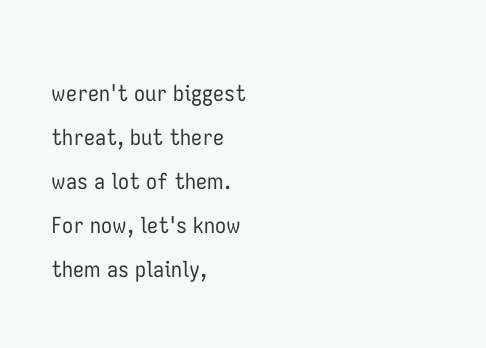weren't our biggest threat, but there was a lot of them. For now, let's know them as plainly,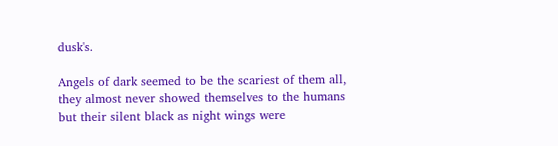dusk's.

Angels of dark seemed to be the scariest of them all, they almost never showed themselves to the humans but their silent black as night wings were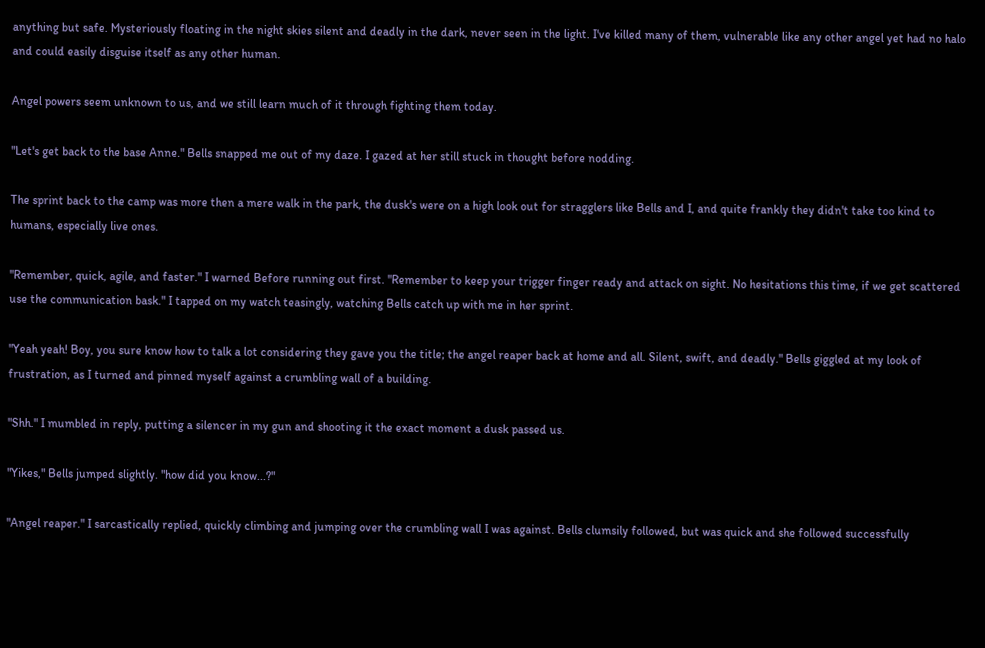anything but safe. Mysteriously floating in the night skies silent and deadly in the dark, never seen in the light. I've killed many of them, vulnerable like any other angel yet had no halo and could easily disguise itself as any other human.

Angel powers seem unknown to us, and we still learn much of it through fighting them today.

"Let's get back to the base Anne." Bells snapped me out of my daze. I gazed at her still stuck in thought before nodding.

The sprint back to the camp was more then a mere walk in the park, the dusk's were on a high look out for stragglers like Bells and I, and quite frankly they didn't take too kind to humans, especially live ones.

"Remember, quick, agile, and faster." I warned Before running out first. "Remember to keep your trigger finger ready and attack on sight. No hesitations this time, if we get scattered use the communication bask." I tapped on my watch teasingly, watching Bells catch up with me in her sprint.

"Yeah yeah! Boy, you sure know how to talk a lot considering they gave you the title; the angel reaper back at home and all. Silent, swift, and deadly." Bells giggled at my look of frustration, as I turned and pinned myself against a crumbling wall of a building.

"Shh." I mumbled in reply, putting a silencer in my gun and shooting it the exact moment a dusk passed us.

"Yikes," Bells jumped slightly. "how did you know...?"

"Angel reaper." I sarcastically replied, quickly climbing and jumping over the crumbling wall I was against. Bells clumsily followed, but was quick and she followed successfully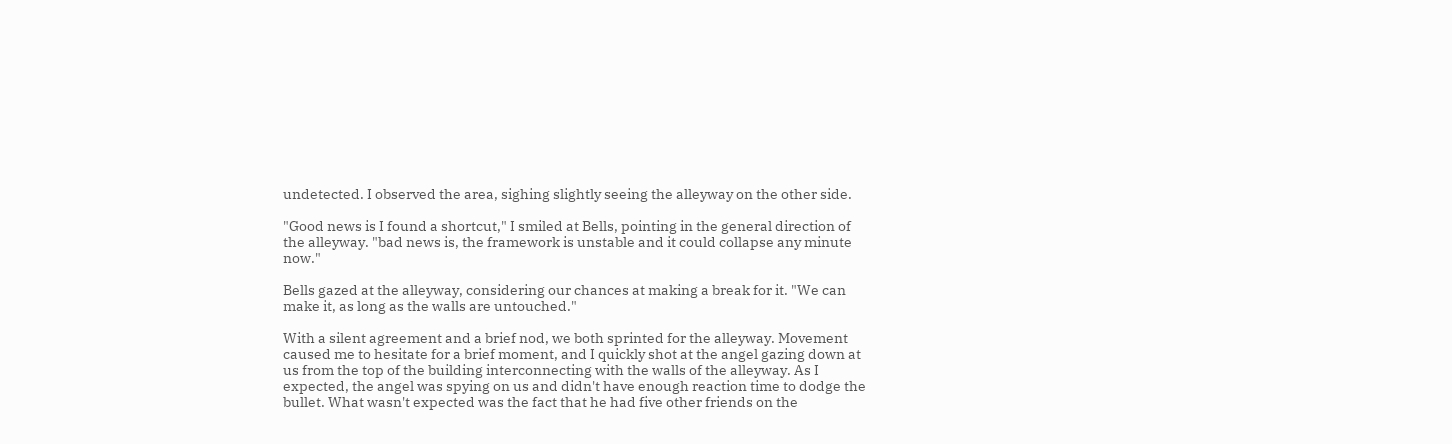undetected. I observed the area, sighing slightly seeing the alleyway on the other side.

"Good news is I found a shortcut," I smiled at Bells, pointing in the general direction of the alleyway. "bad news is, the framework is unstable and it could collapse any minute now."

Bells gazed at the alleyway, considering our chances at making a break for it. "We can make it, as long as the walls are untouched."

With a silent agreement and a brief nod, we both sprinted for the alleyway. Movement caused me to hesitate for a brief moment, and I quickly shot at the angel gazing down at us from the top of the building interconnecting with the walls of the alleyway. As I expected, the angel was spying on us and didn't have enough reaction time to dodge the bullet. What wasn't expected was the fact that he had five other friends on the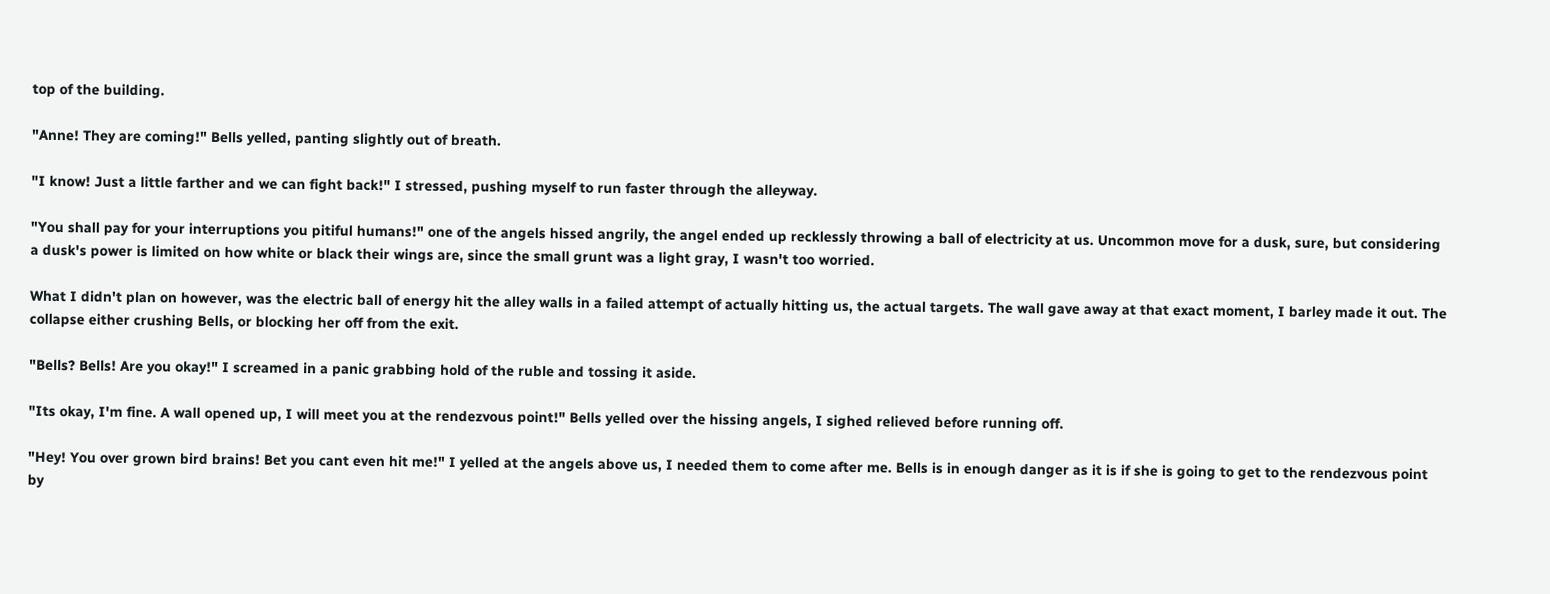top of the building.

"Anne! They are coming!" Bells yelled, panting slightly out of breath.

"I know! Just a little farther and we can fight back!" I stressed, pushing myself to run faster through the alleyway.

"You shall pay for your interruptions you pitiful humans!" one of the angels hissed angrily, the angel ended up recklessly throwing a ball of electricity at us. Uncommon move for a dusk, sure, but considering a dusk's power is limited on how white or black their wings are, since the small grunt was a light gray, I wasn't too worried.

What I didn't plan on however, was the electric ball of energy hit the alley walls in a failed attempt of actually hitting us, the actual targets. The wall gave away at that exact moment, I barley made it out. The collapse either crushing Bells, or blocking her off from the exit.

"Bells? Bells! Are you okay!" I screamed in a panic grabbing hold of the ruble and tossing it aside.

"Its okay, I'm fine. A wall opened up, I will meet you at the rendezvous point!" Bells yelled over the hissing angels, I sighed relieved before running off.

"Hey! You over grown bird brains! Bet you cant even hit me!" I yelled at the angels above us, I needed them to come after me. Bells is in enough danger as it is if she is going to get to the rendezvous point by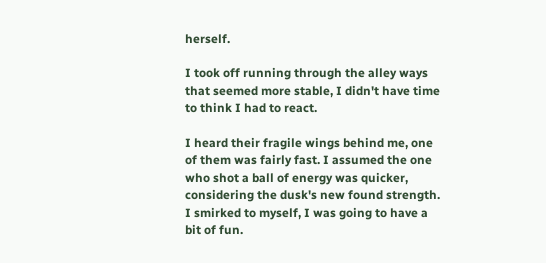herself.

I took off running through the alley ways that seemed more stable, I didn't have time to think I had to react.

I heard their fragile wings behind me, one of them was fairly fast. I assumed the one who shot a ball of energy was quicker, considering the dusk's new found strength. I smirked to myself, I was going to have a bit of fun.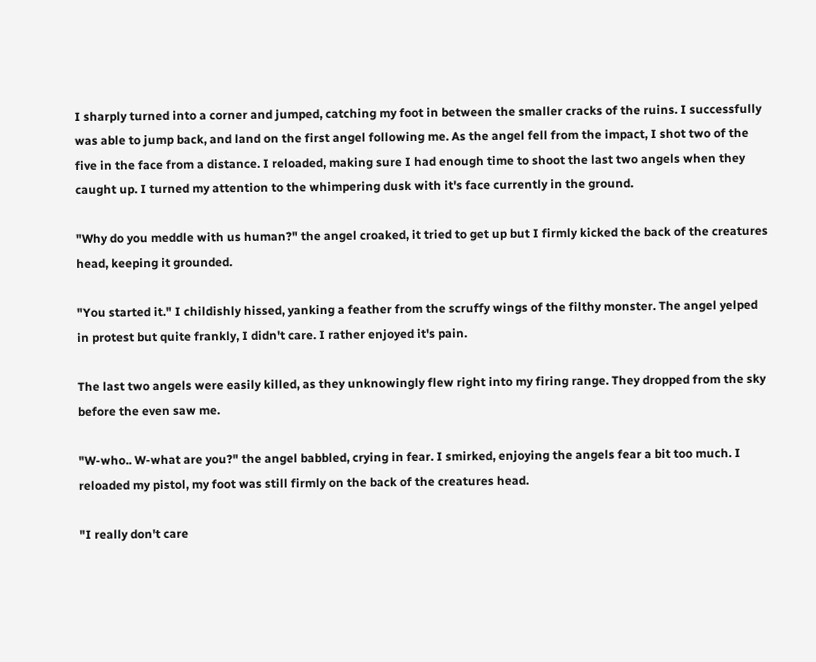I sharply turned into a corner and jumped, catching my foot in between the smaller cracks of the ruins. I successfully was able to jump back, and land on the first angel following me. As the angel fell from the impact, I shot two of the five in the face from a distance. I reloaded, making sure I had enough time to shoot the last two angels when they caught up. I turned my attention to the whimpering dusk with it's face currently in the ground.

"Why do you meddle with us human?" the angel croaked, it tried to get up but I firmly kicked the back of the creatures head, keeping it grounded.

"You started it." I childishly hissed, yanking a feather from the scruffy wings of the filthy monster. The angel yelped in protest but quite frankly, I didn't care. I rather enjoyed it's pain.

The last two angels were easily killed, as they unknowingly flew right into my firing range. They dropped from the sky before the even saw me.

"W-who.. W-what are you?" the angel babbled, crying in fear. I smirked, enjoying the angels fear a bit too much. I reloaded my pistol, my foot was still firmly on the back of the creatures head.

"I really don't care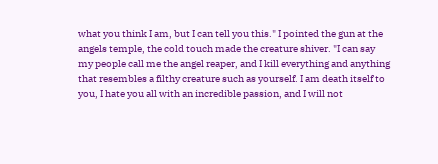what you think I am, but I can tell you this." I pointed the gun at the angels temple, the cold touch made the creature shiver. "I can say my people call me the angel reaper, and I kill everything and anything that resembles a filthy creature such as yourself. I am death itself to you, I hate you all with an incredible passion, and I will not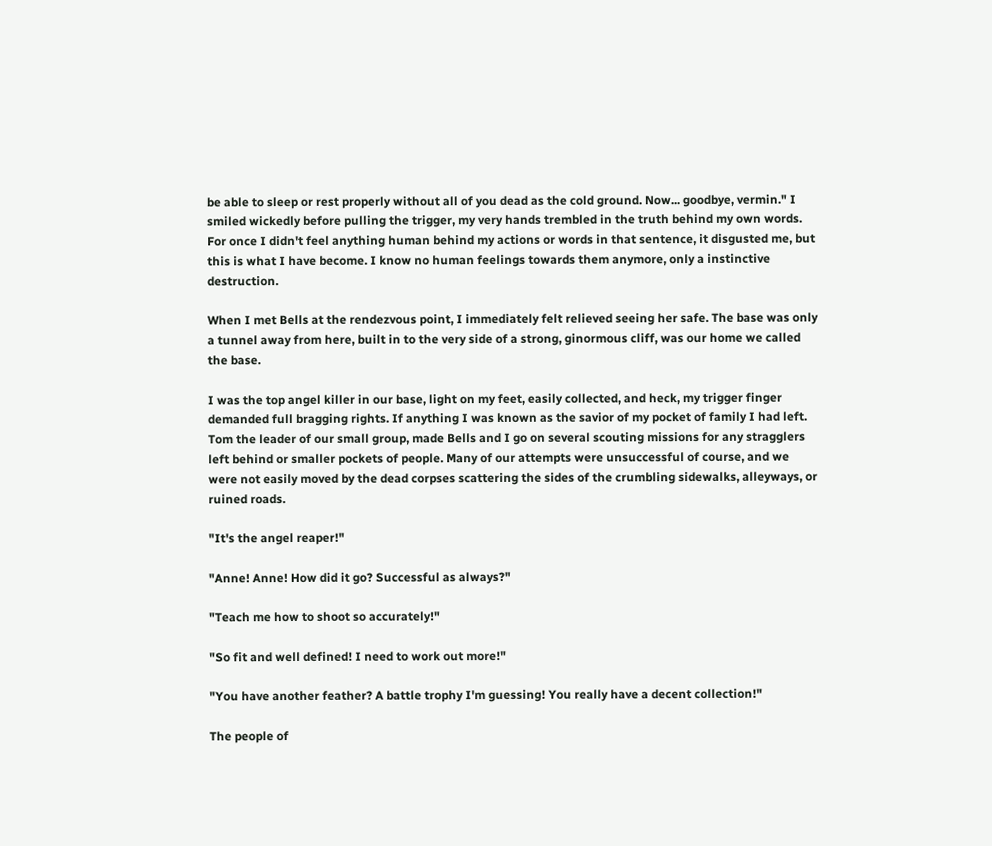be able to sleep or rest properly without all of you dead as the cold ground. Now... goodbye, vermin." I smiled wickedly before pulling the trigger, my very hands trembled in the truth behind my own words. For once I didn't feel anything human behind my actions or words in that sentence, it disgusted me, but this is what I have become. I know no human feelings towards them anymore, only a instinctive destruction.

When I met Bells at the rendezvous point, I immediately felt relieved seeing her safe. The base was only a tunnel away from here, built in to the very side of a strong, ginormous cliff, was our home we called the base.

I was the top angel killer in our base, light on my feet, easily collected, and heck, my trigger finger demanded full bragging rights. If anything I was known as the savior of my pocket of family I had left. Tom the leader of our small group, made Bells and I go on several scouting missions for any stragglers left behind or smaller pockets of people. Many of our attempts were unsuccessful of course, and we were not easily moved by the dead corpses scattering the sides of the crumbling sidewalks, alleyways, or ruined roads.

"It's the angel reaper!"

"Anne! Anne! How did it go? Successful as always?"

"Teach me how to shoot so accurately!"

"So fit and well defined! I need to work out more!"

"You have another feather? A battle trophy I'm guessing! You really have a decent collection!"

The people of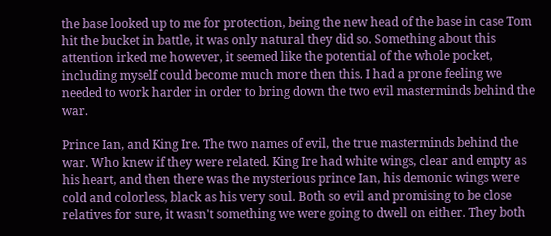the base looked up to me for protection, being the new head of the base in case Tom hit the bucket in battle, it was only natural they did so. Something about this attention irked me however, it seemed like the potential of the whole pocket, including myself could become much more then this. I had a prone feeling we needed to work harder in order to bring down the two evil masterminds behind the war.

Prince Ian, and King Ire. The two names of evil, the true masterminds behind the war. Who knew if they were related. King Ire had white wings, clear and empty as his heart, and then there was the mysterious prince Ian, his demonic wings were cold and colorless, black as his very soul. Both so evil and promising to be close relatives for sure, it wasn't something we were going to dwell on either. They both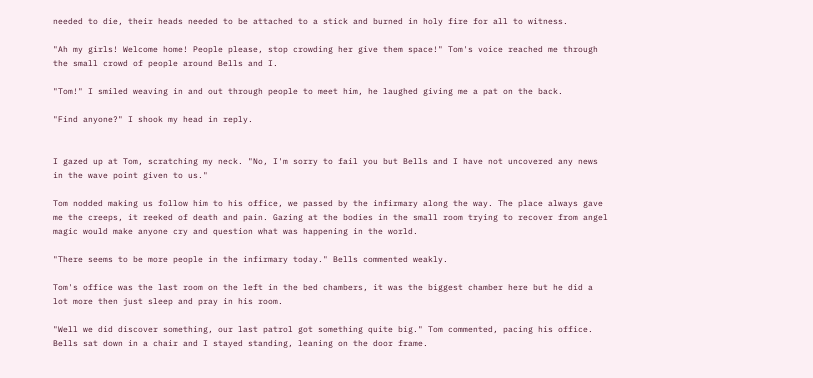needed to die, their heads needed to be attached to a stick and burned in holy fire for all to witness.

"Ah my girls! Welcome home! People please, stop crowding her give them space!" Tom's voice reached me through the small crowd of people around Bells and I.

"Tom!" I smiled weaving in and out through people to meet him, he laughed giving me a pat on the back.

"Find anyone?" I shook my head in reply.


I gazed up at Tom, scratching my neck. "No, I'm sorry to fail you but Bells and I have not uncovered any news in the wave point given to us."

Tom nodded making us follow him to his office, we passed by the infirmary along the way. The place always gave me the creeps, it reeked of death and pain. Gazing at the bodies in the small room trying to recover from angel magic would make anyone cry and question what was happening in the world.

"There seems to be more people in the infirmary today." Bells commented weakly.

Tom's office was the last room on the left in the bed chambers, it was the biggest chamber here but he did a lot more then just sleep and pray in his room.

"Well we did discover something, our last patrol got something quite big." Tom commented, pacing his office. Bells sat down in a chair and I stayed standing, leaning on the door frame.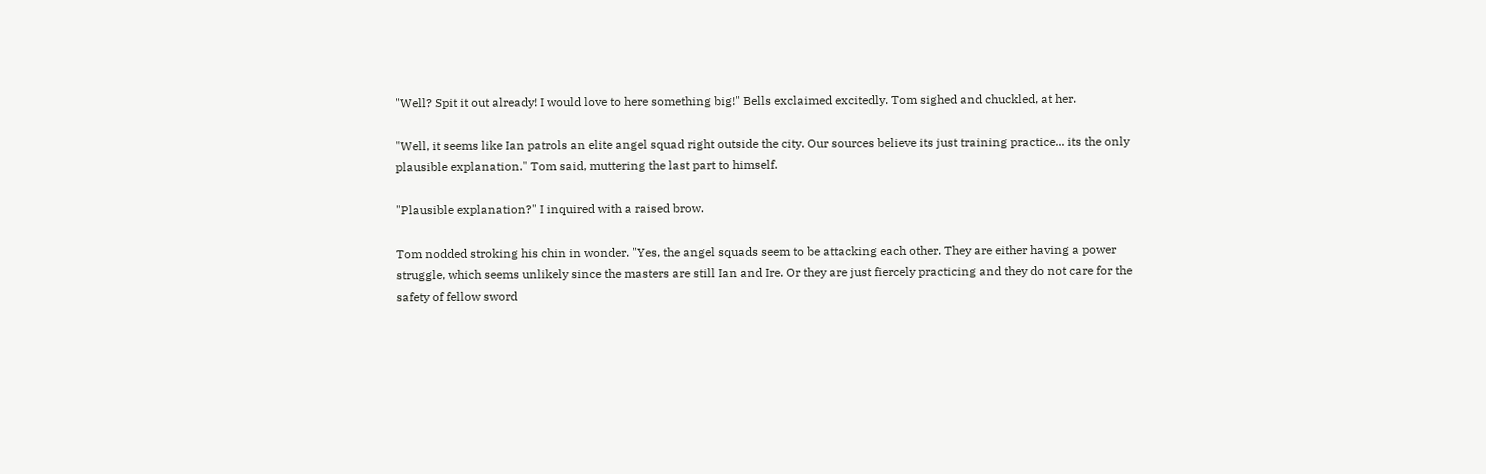"Well? Spit it out already! I would love to here something big!" Bells exclaimed excitedly. Tom sighed and chuckled, at her.

"Well, it seems like Ian patrols an elite angel squad right outside the city. Our sources believe its just training practice... its the only plausible explanation." Tom said, muttering the last part to himself.

"Plausible explanation?" I inquired with a raised brow.

Tom nodded stroking his chin in wonder. "Yes, the angel squads seem to be attacking each other. They are either having a power struggle, which seems unlikely since the masters are still Ian and Ire. Or they are just fiercely practicing and they do not care for the safety of fellow sword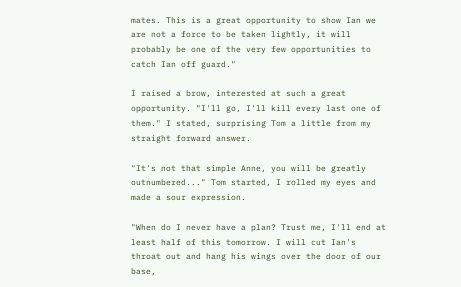mates. This is a great opportunity to show Ian we are not a force to be taken lightly, it will probably be one of the very few opportunities to catch Ian off guard."

I raised a brow, interested at such a great opportunity. "I'll go, I'll kill every last one of them." I stated, surprising Tom a little from my straight forward answer.

"It's not that simple Anne, you will be greatly outnumbered..." Tom started, I rolled my eyes and made a sour expression.

"When do I never have a plan? Trust me, I'll end at least half of this tomorrow. I will cut Ian's throat out and hang his wings over the door of our base,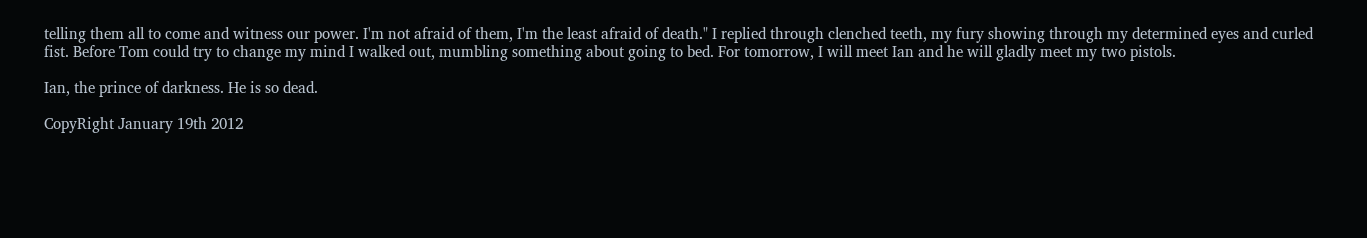telling them all to come and witness our power. I'm not afraid of them, I'm the least afraid of death." I replied through clenched teeth, my fury showing through my determined eyes and curled fist. Before Tom could try to change my mind I walked out, mumbling something about going to bed. For tomorrow, I will meet Ian and he will gladly meet my two pistols.

Ian, the prince of darkness. He is so dead.

CopyRight January 19th 2012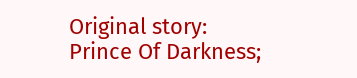Original story: Prince Of Darkness;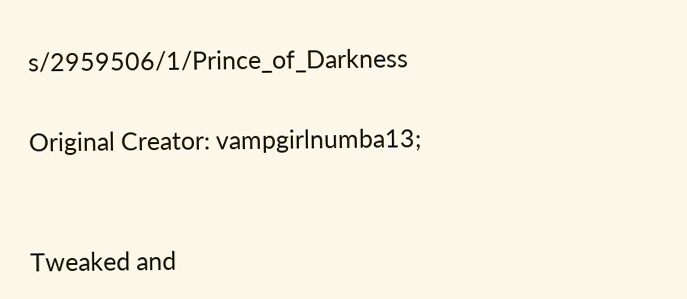s/2959506/1/Prince_of_Darkness

Original Creator: vampgirlnumba13;


Tweaked and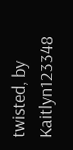twisted, by Kaitlyn123348